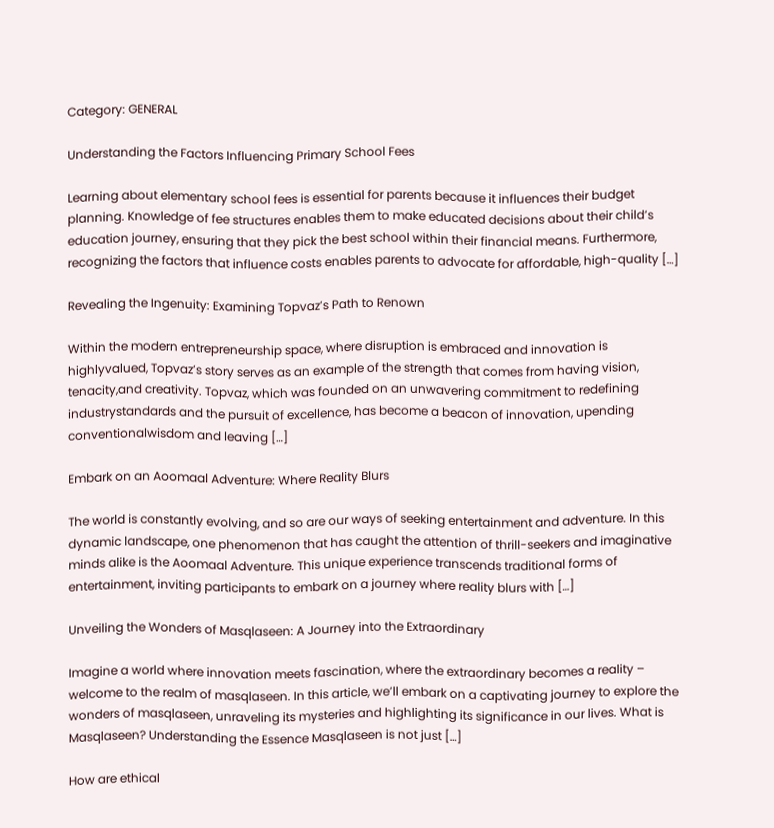Category: GENERAL

Understanding the Factors Influencing Primary School Fees

Learning about elementary school fees is essential for parents because it influences their budget planning. Knowledge of fee structures enables them to make educated decisions about their child’s education journey, ensuring that they pick the best school within their financial means. Furthermore, recognizing the factors that influence costs enables parents to advocate for affordable, high-quality […]

Revealing the Ingenuity: Examining Topvaz’s Path to Renown

Within the modern entrepreneurship space, where disruption is embraced and innovation is highlyvalued, Topvaz’s story serves as an example of the strength that comes from having vision, tenacity,and creativity. Topvaz, which was founded on an unwavering commitment to redefining industrystandards and the pursuit of excellence, has become a beacon of innovation, upending conventionalwisdom and leaving […]

Embark on an Aoomaal Adventure: Where Reality Blurs

The world is constantly evolving, and so are our ways of seeking entertainment and adventure. In this dynamic landscape, one phenomenon that has caught the attention of thrill-seekers and imaginative minds alike is the Aoomaal Adventure. This unique experience transcends traditional forms of entertainment, inviting participants to embark on a journey where reality blurs with […]

Unveiling the Wonders of Masqlaseen: A Journey into the Extraordinary

Imagine a world where innovation meets fascination, where the extraordinary becomes a reality – welcome to the realm of masqlaseen. In this article, we’ll embark on a captivating journey to explore the wonders of masqlaseen, unraveling its mysteries and highlighting its significance in our lives. What is Masqlaseen? Understanding the Essence Masqlaseen is not just […]

How are ethical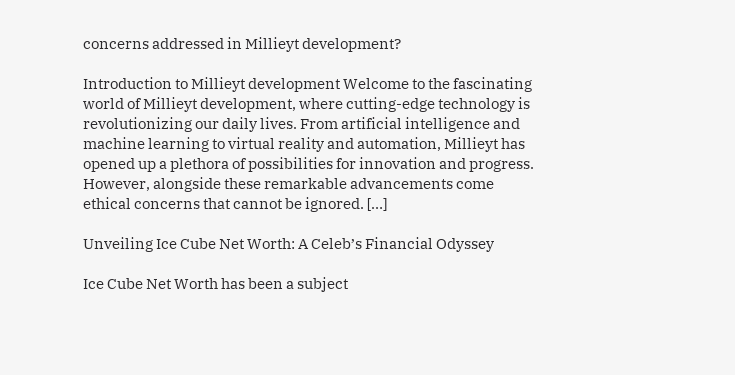concerns addressed in Millieyt development?

Introduction to Millieyt development Welcome to the fascinating world of Millieyt development, where cutting-edge technology is revolutionizing our daily lives. From artificial intelligence and machine learning to virtual reality and automation, Millieyt has opened up a plethora of possibilities for innovation and progress. However, alongside these remarkable advancements come ethical concerns that cannot be ignored. […]

Unveiling Ice Cube Net Worth: A Celeb’s Financial Odyssey

Ice Cube Net Worth has been a subject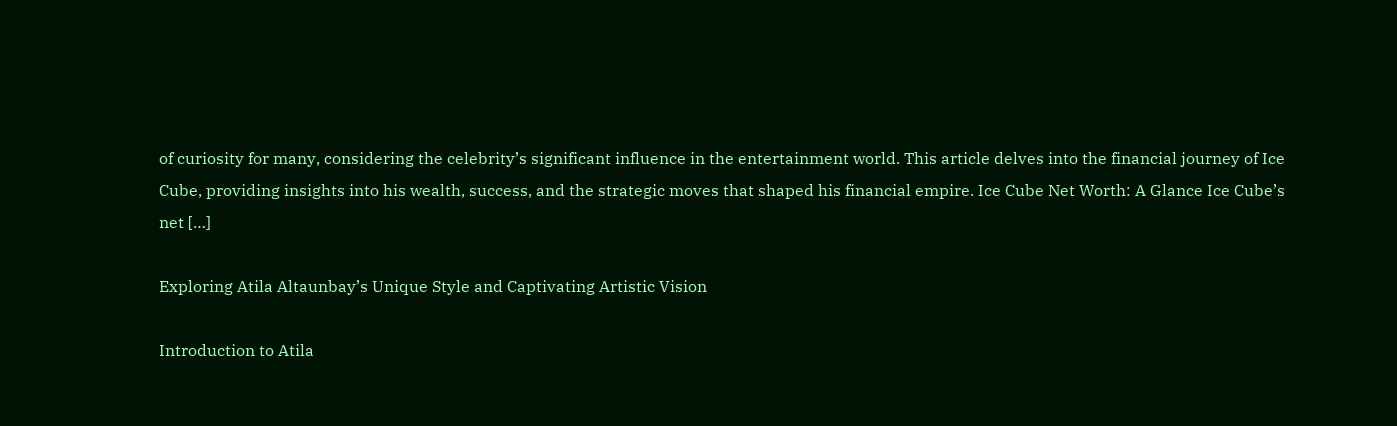of curiosity for many, considering the celebrity’s significant influence in the entertainment world. This article delves into the financial journey of Ice Cube, providing insights into his wealth, success, and the strategic moves that shaped his financial empire. Ice Cube Net Worth: A Glance Ice Cube’s net […]

Exploring Atila Altaunbay’s Unique Style and Captivating Artistic Vision

Introduction to Atila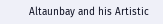Altaunbay and his Artistic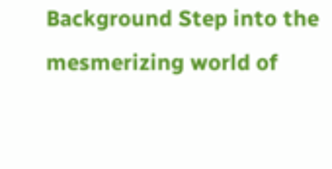Background Step into the mesmerizing world of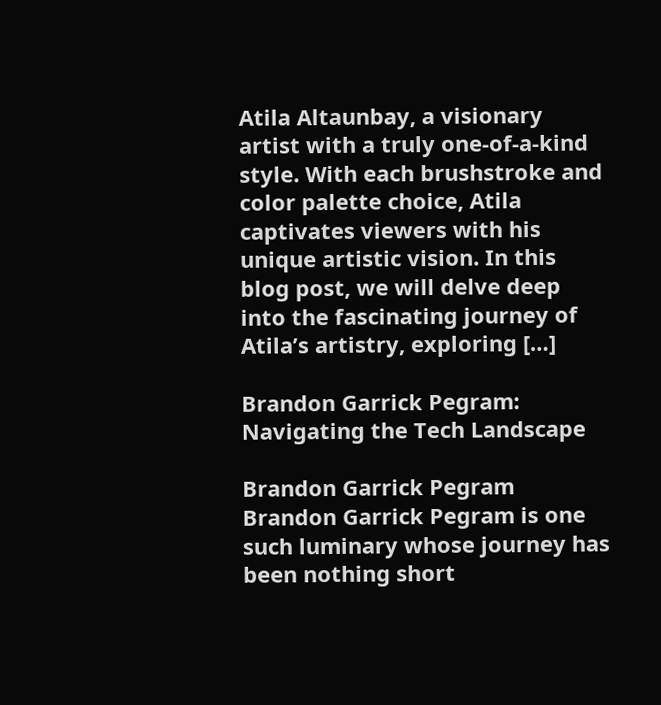Atila Altaunbay, a visionary artist with a truly one-of-a-kind style. With each brushstroke and color palette choice, Atila captivates viewers with his unique artistic vision. In this blog post, we will delve deep into the fascinating journey of Atila’s artistry, exploring […]

Brandon Garrick Pegram: Navigating the Tech Landscape

Brandon Garrick Pegram Brandon Garrick Pegram is one such luminary whose journey has been nothing short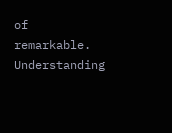of remarkable. Understanding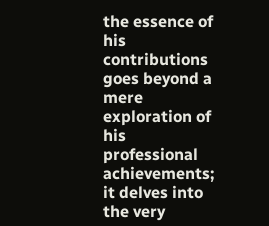the essence of his contributions goes beyond a mere exploration of his professional achievements; it delves into the very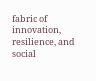fabric of innovation, resilience, and social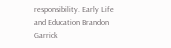responsibility. Early Life and Education Brandon Garrick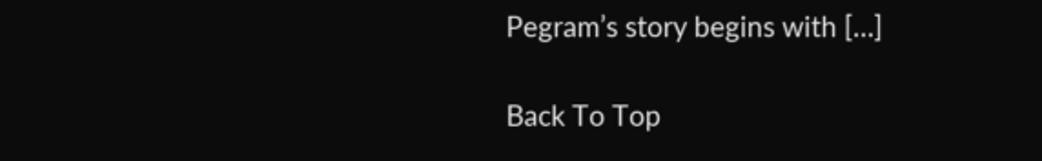Pegram’s story begins with […]

Back To Top